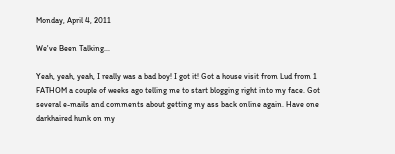Monday, April 4, 2011

We've Been Talking...

Yeah, yeah, yeah, I really was a bad boy! I got it! Got a house visit from Lud from 1 FATHOM a couple of weeks ago telling me to start blogging right into my face. Got several e-mails and comments about getting my ass back online again. Have one darkhaired hunk on my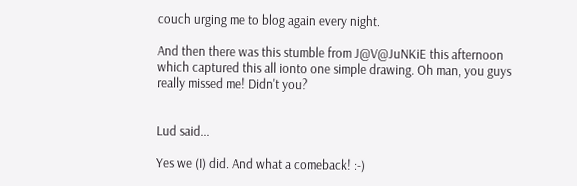couch urging me to blog again every night.

And then there was this stumble from J@V@JuNKiE this afternoon which captured this all ionto one simple drawing. Oh man, you guys really missed me! Didn't you?


Lud said...

Yes we (I) did. And what a comeback! :-)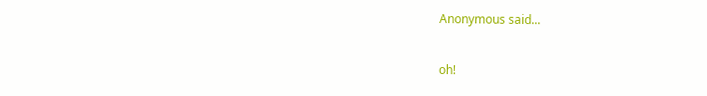Anonymous said...

oh!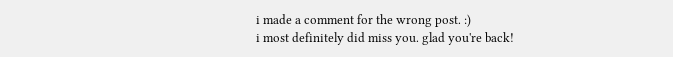i made a comment for the wrong post. :)
i most definitely did miss you. glad you're back!